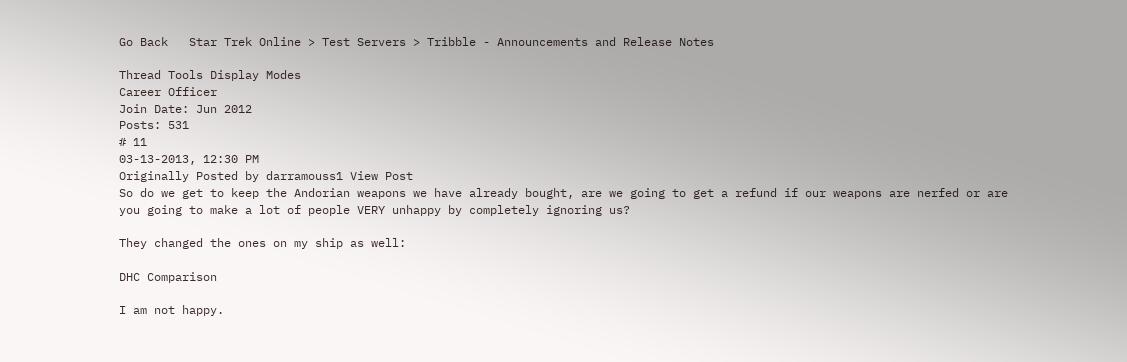Go Back   Star Trek Online > Test Servers > Tribble - Announcements and Release Notes

Thread Tools Display Modes
Career Officer
Join Date: Jun 2012
Posts: 531
# 11
03-13-2013, 12:30 PM
Originally Posted by darramouss1 View Post
So do we get to keep the Andorian weapons we have already bought, are we going to get a refund if our weapons are nerfed or are you going to make a lot of people VERY unhappy by completely ignoring us?

They changed the ones on my ship as well:

DHC Comparison

I am not happy.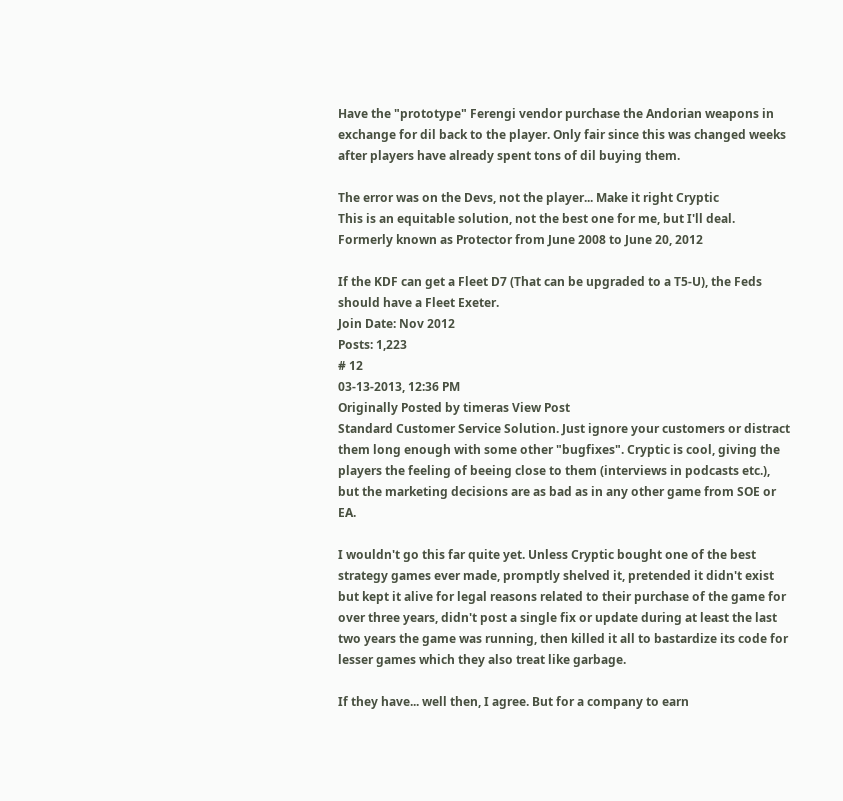Have the "prototype" Ferengi vendor purchase the Andorian weapons in exchange for dil back to the player. Only fair since this was changed weeks after players have already spent tons of dil buying them.

The error was on the Devs, not the player... Make it right Cryptic
This is an equitable solution, not the best one for me, but I'll deal.
Formerly known as Protector from June 2008 to June 20, 2012

If the KDF can get a Fleet D7 (That can be upgraded to a T5-U), the Feds should have a Fleet Exeter.
Join Date: Nov 2012
Posts: 1,223
# 12
03-13-2013, 12:36 PM
Originally Posted by timeras View Post
Standard Customer Service Solution. Just ignore your customers or distract them long enough with some other "bugfixes". Cryptic is cool, giving the players the feeling of beeing close to them (interviews in podcasts etc.), but the marketing decisions are as bad as in any other game from SOE or EA.

I wouldn't go this far quite yet. Unless Cryptic bought one of the best strategy games ever made, promptly shelved it, pretended it didn't exist but kept it alive for legal reasons related to their purchase of the game for over three years, didn't post a single fix or update during at least the last two years the game was running, then killed it all to bastardize its code for lesser games which they also treat like garbage.

If they have... well then, I agree. But for a company to earn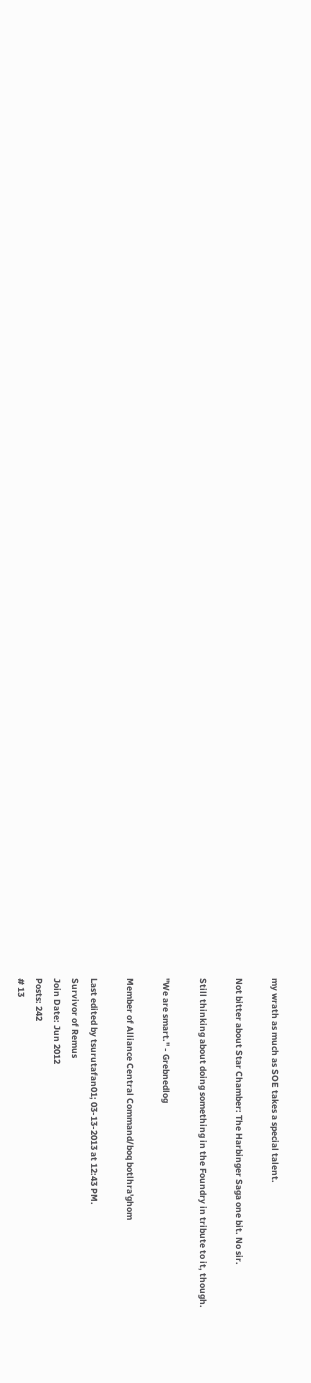my wrath as much as SOE takes a special talent.

Not bitter about Star Chamber: The Harbinger Saga one bit. No sir.

Still thinking about doing something in the Foundry in tribute to it, though.

"We are smart." - Grebnedlog

Member of Alliance Central Command/boq botlhra'ghom

Last edited by tsurutafan01; 03-13-2013 at 12:43 PM.
Survivor of Remus
Join Date: Jun 2012
Posts: 242
# 13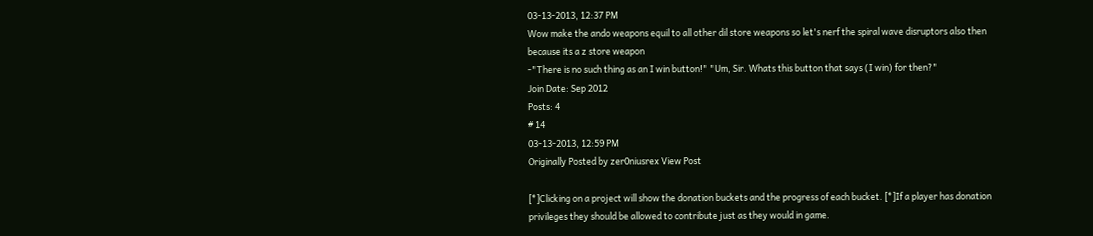03-13-2013, 12:37 PM
Wow make the ando weapons equil to all other dil store weapons so let's nerf the spiral wave disruptors also then because its a z store weapon
-"There is no such thing as an I win button!" "Um, Sir. Whats this button that says (I win) for then?"
Join Date: Sep 2012
Posts: 4
# 14
03-13-2013, 12:59 PM
Originally Posted by zer0niusrex View Post

[*]Clicking on a project will show the donation buckets and the progress of each bucket. [*]If a player has donation privileges they should be allowed to contribute just as they would in game.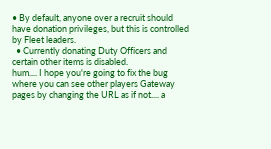• By default, anyone over a recruit should have donation privileges, but this is controlled by Fleet leaders.
  • Currently donating Duty Officers and certain other items is disabled.
hum.... I hope you're going to fix the bug where you can see other players Gateway pages by changing the URL as if not.... a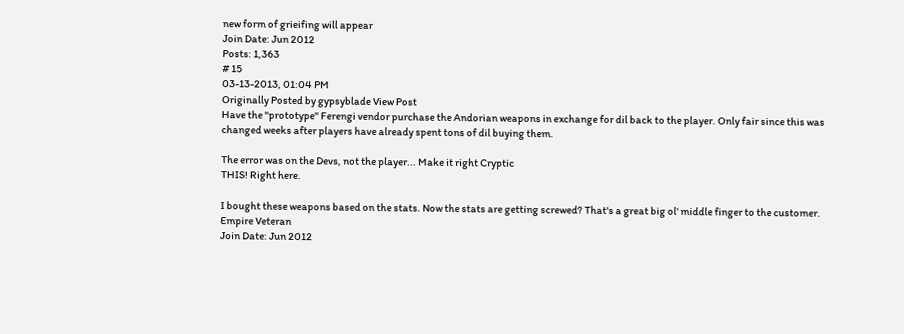new form of grieifing will appear
Join Date: Jun 2012
Posts: 1,363
# 15
03-13-2013, 01:04 PM
Originally Posted by gypsyblade View Post
Have the "prototype" Ferengi vendor purchase the Andorian weapons in exchange for dil back to the player. Only fair since this was changed weeks after players have already spent tons of dil buying them.

The error was on the Devs, not the player... Make it right Cryptic
THIS! Right here.

I bought these weapons based on the stats. Now the stats are getting screwed? That's a great big ol' middle finger to the customer.
Empire Veteran
Join Date: Jun 2012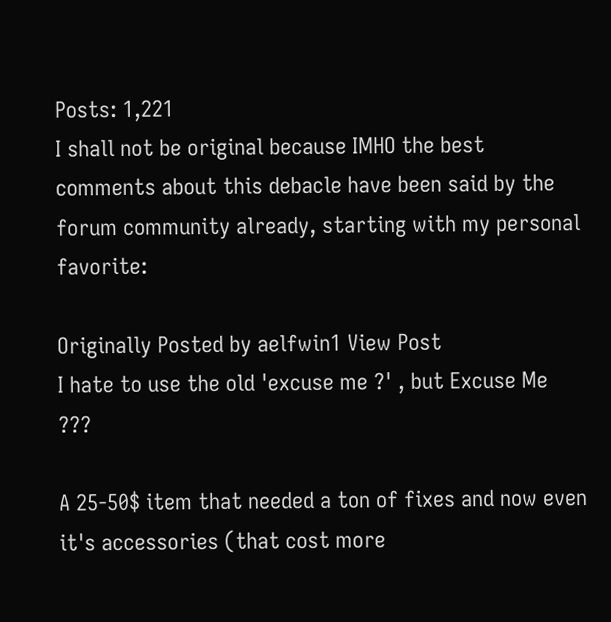Posts: 1,221
I shall not be original because IMHO the best comments about this debacle have been said by the forum community already, starting with my personal favorite:

Originally Posted by aelfwin1 View Post
I hate to use the old 'excuse me ?' , but Excuse Me ???

A 25-50$ item that needed a ton of fixes and now even it's accessories (that cost more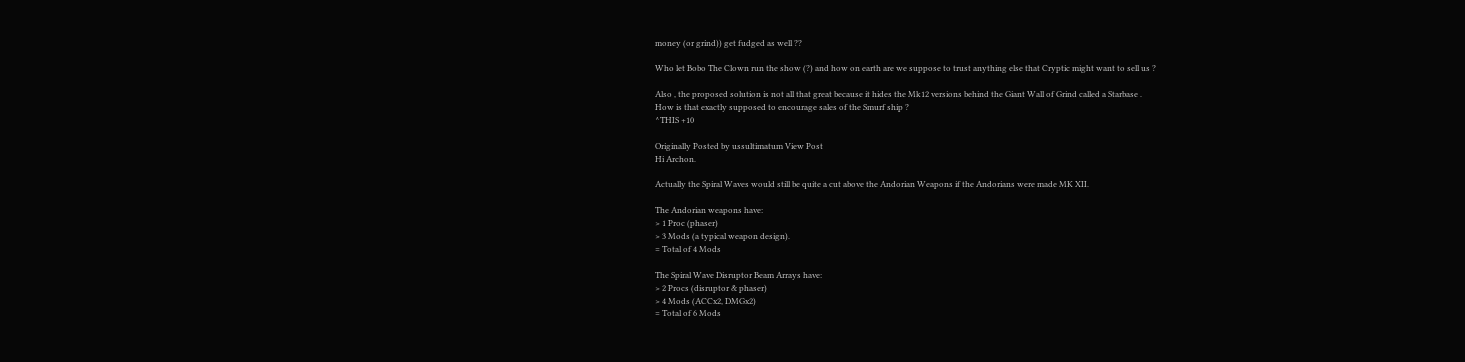money (or grind)) get fudged as well ??

Who let Bobo The Clown run the show (?) and how on earth are we suppose to trust anything else that Cryptic might want to sell us ?

Also , the proposed solution is not all that great because it hides the Mk12 versions behind the Giant Wall of Grind called a Starbase .
How is that exactly supposed to encourage sales of the Smurf ship ?
^THIS +10

Originally Posted by ussultimatum View Post
Hi Archon.

Actually the Spiral Waves would still be quite a cut above the Andorian Weapons if the Andorians were made MK XII.

The Andorian weapons have:
> 1 Proc (phaser)
> 3 Mods (a typical weapon design).
= Total of 4 Mods

The Spiral Wave Disruptor Beam Arrays have:
> 2 Procs (disruptor & phaser)
> 4 Mods (ACCx2, DMGx2)
= Total of 6 Mods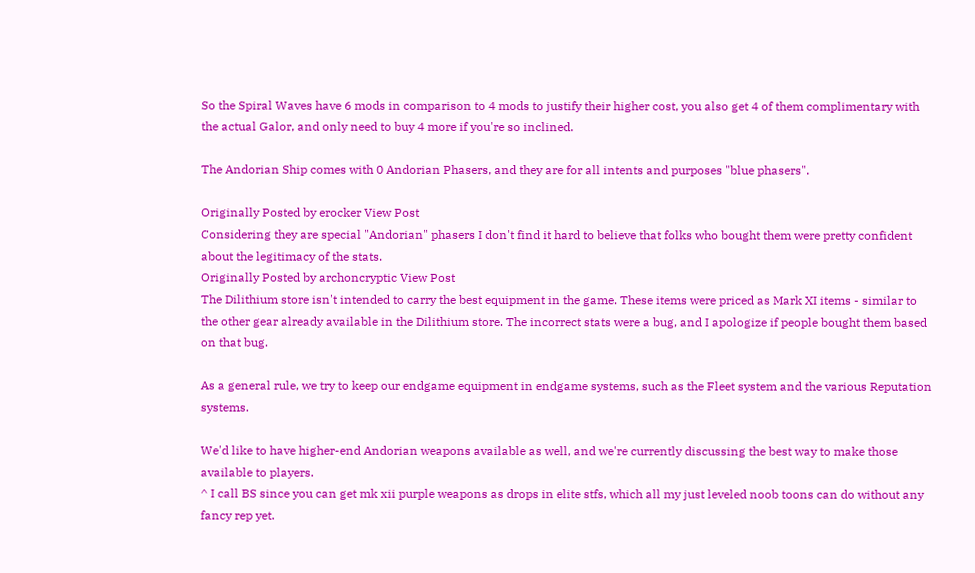So the Spiral Waves have 6 mods in comparison to 4 mods to justify their higher cost, you also get 4 of them complimentary with the actual Galor, and only need to buy 4 more if you're so inclined.

The Andorian Ship comes with 0 Andorian Phasers, and they are for all intents and purposes "blue phasers".

Originally Posted by erocker View Post
Considering they are special "Andorian" phasers I don't find it hard to believe that folks who bought them were pretty confident about the legitimacy of the stats.
Originally Posted by archoncryptic View Post
The Dilithium store isn't intended to carry the best equipment in the game. These items were priced as Mark XI items - similar to the other gear already available in the Dilithium store. The incorrect stats were a bug, and I apologize if people bought them based on that bug.

As a general rule, we try to keep our endgame equipment in endgame systems, such as the Fleet system and the various Reputation systems.

We'd like to have higher-end Andorian weapons available as well, and we're currently discussing the best way to make those available to players.
^ I call BS since you can get mk xii purple weapons as drops in elite stfs, which all my just leveled noob toons can do without any fancy rep yet.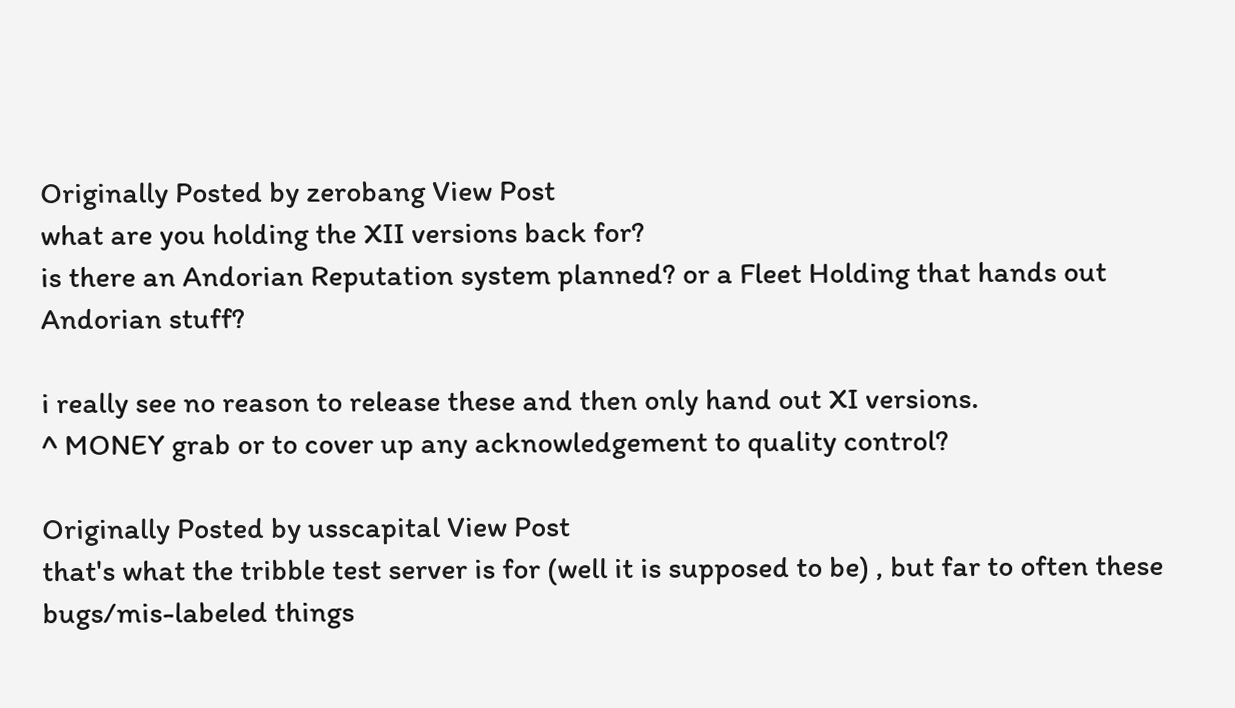Originally Posted by zerobang View Post
what are you holding the XII versions back for?
is there an Andorian Reputation system planned? or a Fleet Holding that hands out Andorian stuff?

i really see no reason to release these and then only hand out XI versions.
^ MONEY grab or to cover up any acknowledgement to quality control?

Originally Posted by usscapital View Post
that's what the tribble test server is for (well it is supposed to be) , but far to often these bugs/mis-labeled things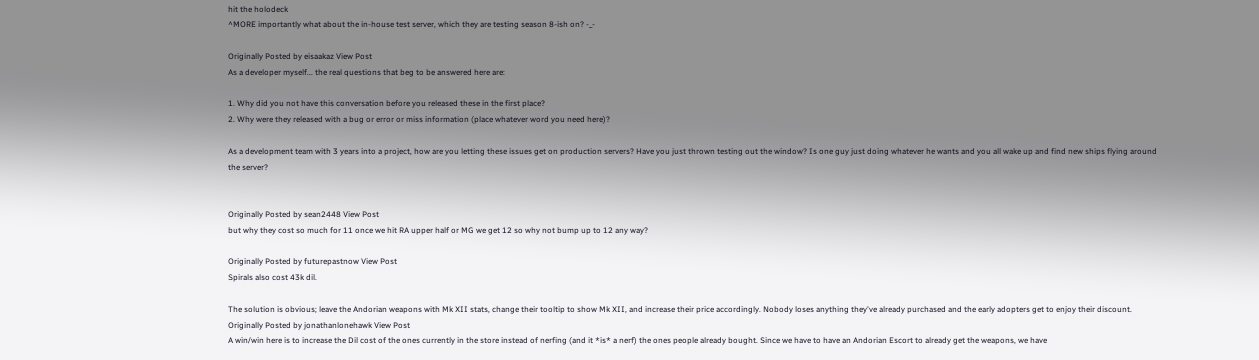hit the holodeck
^MORE importantly what about the in-house test server, which they are testing season 8-ish on? -_-

Originally Posted by eisaakaz View Post
As a developer myself... the real questions that beg to be answered here are:

1. Why did you not have this conversation before you released these in the first place?
2. Why were they released with a bug or error or miss information (place whatever word you need here)?

As a development team with 3 years into a project, how are you letting these issues get on production servers? Have you just thrown testing out the window? Is one guy just doing whatever he wants and you all wake up and find new ships flying around the server?


Originally Posted by sean2448 View Post
but why they cost so much for 11 once we hit RA upper half or MG we get 12 so why not bump up to 12 any way?

Originally Posted by futurepastnow View Post
Spirals also cost 43k dil.

The solution is obvious; leave the Andorian weapons with Mk XII stats, change their tooltip to show Mk XII, and increase their price accordingly. Nobody loses anything they've already purchased and the early adopters get to enjoy their discount.
Originally Posted by jonathanlonehawk View Post
A win/win here is to increase the Dil cost of the ones currently in the store instead of nerfing (and it *is* a nerf) the ones people already bought. Since we have to have an Andorian Escort to already get the weapons, we have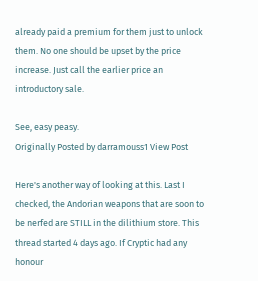already paid a premium for them just to unlock them. No one should be upset by the price increase. Just call the earlier price an introductory sale.

See, easy peasy.
Originally Posted by darramouss1 View Post

Here's another way of looking at this. Last I checked, the Andorian weapons that are soon to be nerfed are STILL in the dilithium store. This thread started 4 days ago. If Cryptic had any honour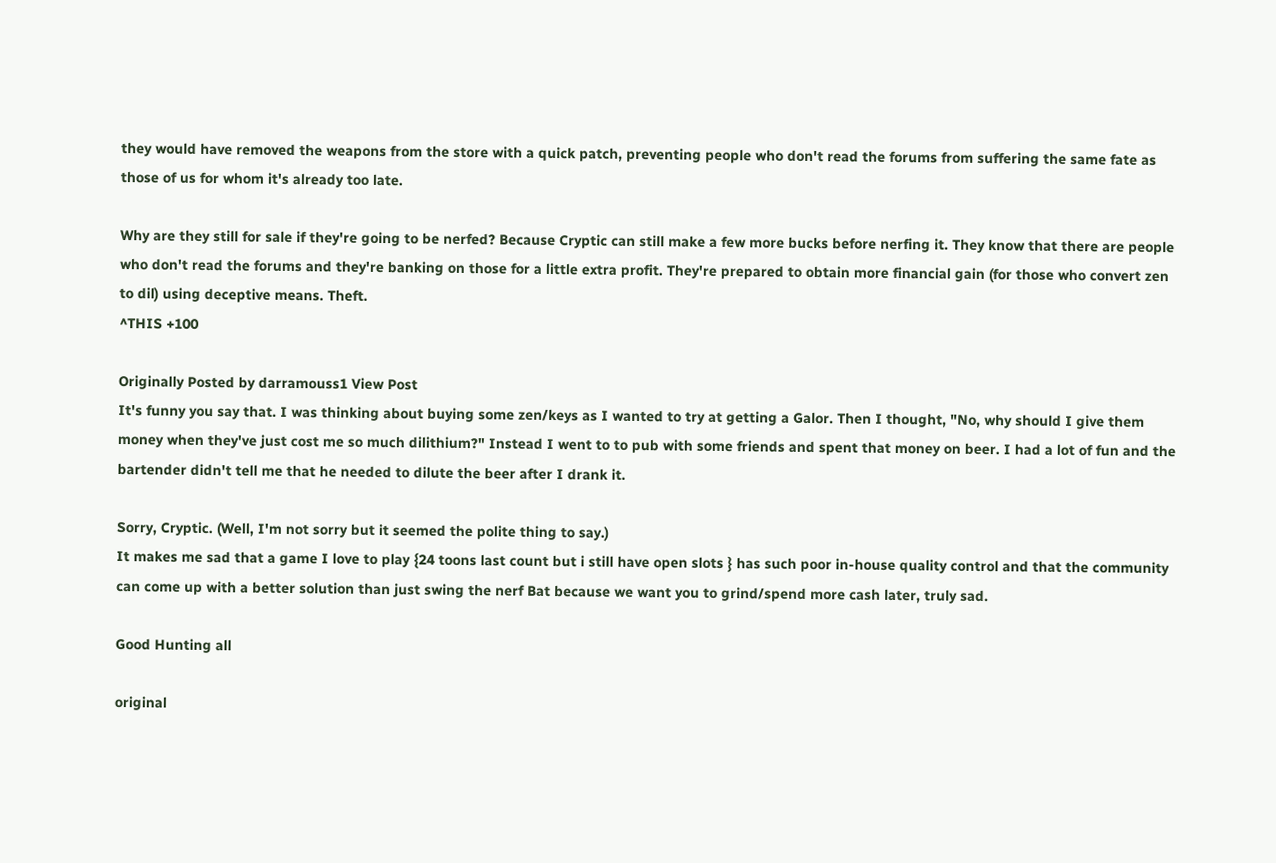they would have removed the weapons from the store with a quick patch, preventing people who don't read the forums from suffering the same fate as those of us for whom it's already too late.

Why are they still for sale if they're going to be nerfed? Because Cryptic can still make a few more bucks before nerfing it. They know that there are people who don't read the forums and they're banking on those for a little extra profit. They're prepared to obtain more financial gain (for those who convert zen to dil) using deceptive means. Theft.
^THIS +100

Originally Posted by darramouss1 View Post
It's funny you say that. I was thinking about buying some zen/keys as I wanted to try at getting a Galor. Then I thought, "No, why should I give them money when they've just cost me so much dilithium?" Instead I went to to pub with some friends and spent that money on beer. I had a lot of fun and the bartender didn't tell me that he needed to dilute the beer after I drank it.

Sorry, Cryptic. (Well, I'm not sorry but it seemed the polite thing to say.)
It makes me sad that a game I love to play {24 toons last count but i still have open slots } has such poor in-house quality control and that the community can come up with a better solution than just swing the nerf Bat because we want you to grind/spend more cash later, truly sad.

Good Hunting all

original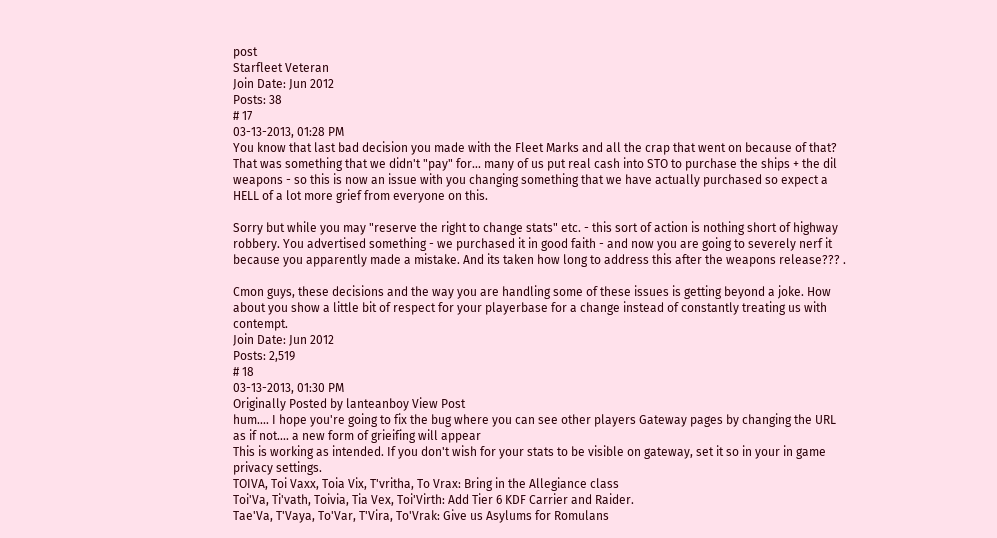post
Starfleet Veteran
Join Date: Jun 2012
Posts: 38
# 17
03-13-2013, 01:28 PM
You know that last bad decision you made with the Fleet Marks and all the crap that went on because of that? That was something that we didn't "pay" for... many of us put real cash into STO to purchase the ships + the dil weapons - so this is now an issue with you changing something that we have actually purchased so expect a HELL of a lot more grief from everyone on this.

Sorry but while you may "reserve the right to change stats" etc. - this sort of action is nothing short of highway robbery. You advertised something - we purchased it in good faith - and now you are going to severely nerf it because you apparently made a mistake. And its taken how long to address this after the weapons release??? .

Cmon guys, these decisions and the way you are handling some of these issues is getting beyond a joke. How about you show a little bit of respect for your playerbase for a change instead of constantly treating us with contempt.
Join Date: Jun 2012
Posts: 2,519
# 18
03-13-2013, 01:30 PM
Originally Posted by lanteanboy View Post
hum.... I hope you're going to fix the bug where you can see other players Gateway pages by changing the URL as if not.... a new form of grieifing will appear
This is working as intended. If you don't wish for your stats to be visible on gateway, set it so in your in game privacy settings.
TOIVA, Toi Vaxx, Toia Vix, T'vritha, To Vrax: Bring in the Allegiance class
Toi'Va, Ti'vath, Toivia, Tia Vex, Toi'Virth: Add Tier 6 KDF Carrier and Raider.
Tae'Va, T'Vaya, To'Var, T'Vira, To'Vrak: Give us Asylums for Romulans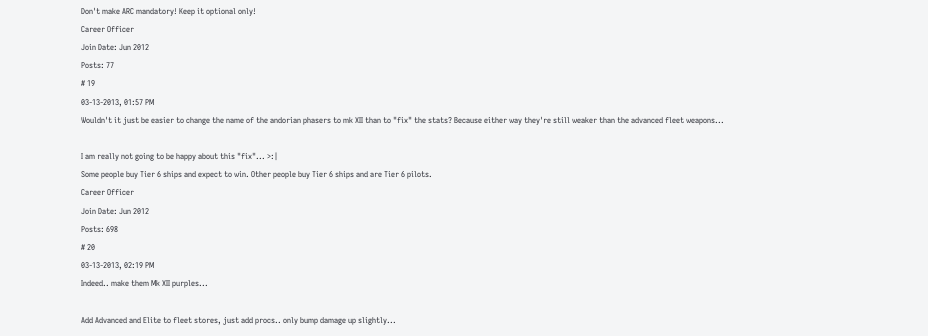Don't make ARC mandatory! Keep it optional only!
Career Officer
Join Date: Jun 2012
Posts: 77
# 19
03-13-2013, 01:57 PM
Wouldn't it just be easier to change the name of the andorian phasers to mk XII than to "fix" the stats? Because either way they're still weaker than the advanced fleet weapons...

I am really not going to be happy about this "fix"... >:|
Some people buy Tier 6 ships and expect to win. Other people buy Tier 6 ships and are Tier 6 pilots.
Career Officer
Join Date: Jun 2012
Posts: 698
# 20
03-13-2013, 02:19 PM
Indeed.. make them Mk XII purples...

Add Advanced and Elite to fleet stores, just add procs.. only bump damage up slightly...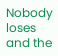Nobody loses and the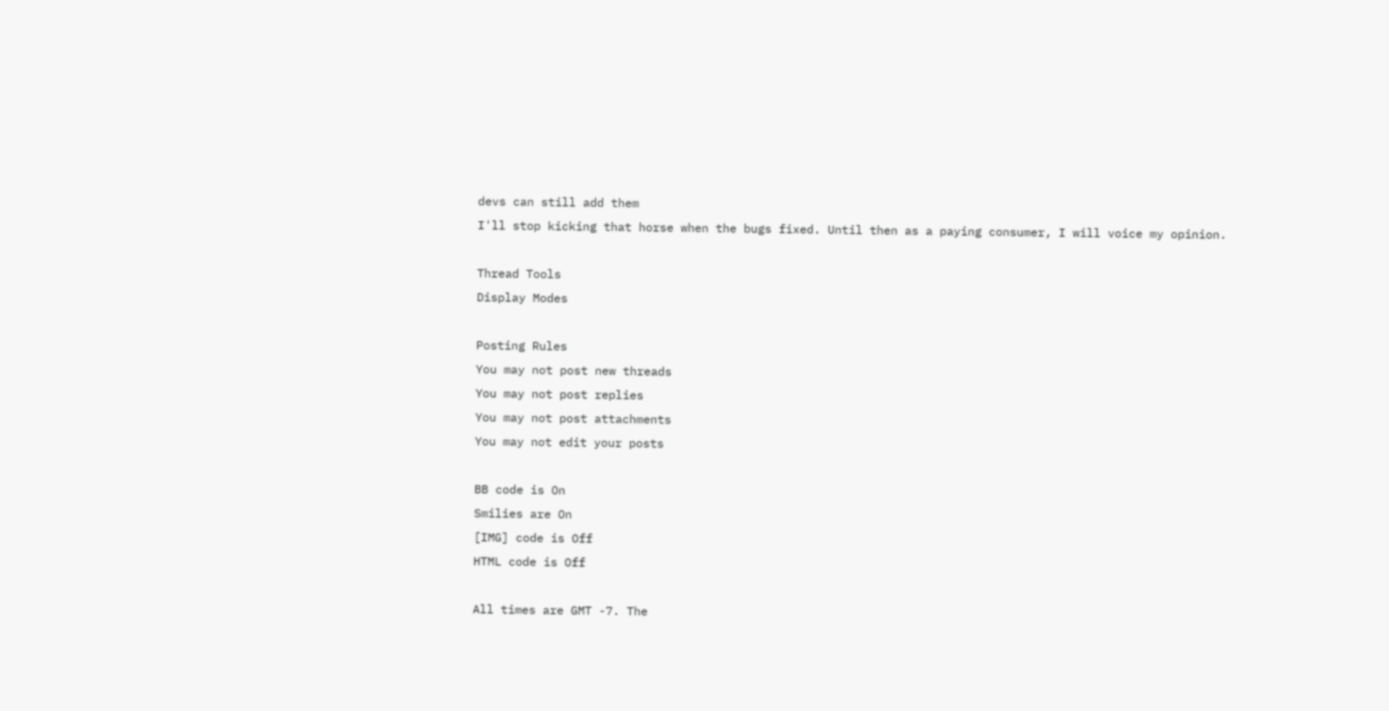devs can still add them
I'll stop kicking that horse when the bugs fixed. Until then as a paying consumer, I will voice my opinion.

Thread Tools
Display Modes

Posting Rules
You may not post new threads
You may not post replies
You may not post attachments
You may not edit your posts

BB code is On
Smilies are On
[IMG] code is Off
HTML code is Off

All times are GMT -7. The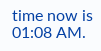time now is 01:08 AM.